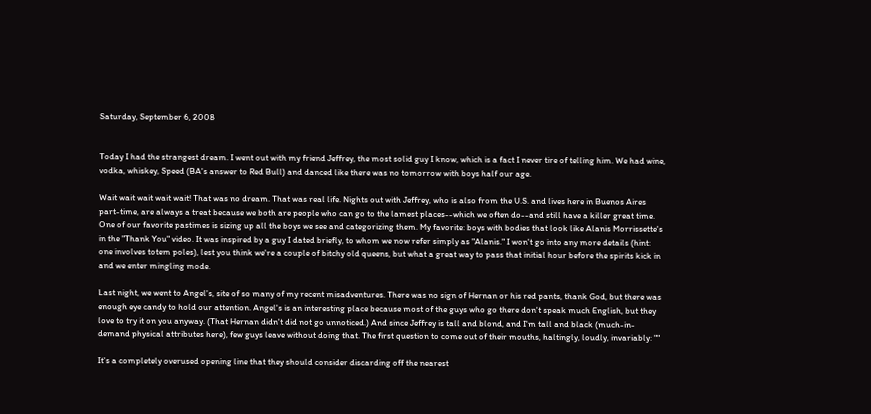Saturday, September 6, 2008


Today I had the strangest dream. I went out with my friend Jeffrey, the most solid guy I know, which is a fact I never tire of telling him. We had wine, vodka, whiskey, Speed (BA's answer to Red Bull) and danced like there was no tomorrow with boys half our age.

Wait wait wait wait wait! That was no dream. That was real life. Nights out with Jeffrey, who is also from the U.S. and lives here in Buenos Aires part-time, are always a treat because we both are people who can go to the lamest places--which we often do--and still have a killer great time. One of our favorite pastimes is sizing up all the boys we see and categorizing them. My favorite: boys with bodies that look like Alanis Morrissette's in the "Thank You" video. It was inspired by a guy I dated briefly, to whom we now refer simply as "Alanis." I won't go into any more details (hint: one involves totem poles), lest you think we're a couple of bitchy old queens, but what a great way to pass that initial hour before the spirits kick in and we enter mingling mode.

Last night, we went to Angel's, site of so many of my recent misadventures. There was no sign of Hernan or his red pants, thank God, but there was enough eye candy to hold our attention. Angel's is an interesting place because most of the guys who go there don't speak much English, but they love to try it on you anyway. (That Hernan didn't did not go unnoticed.) And since Jeffrey is tall and blond, and I'm tall and black (much-in-demand physical attributes here), few guys leave without doing that. The first question to come out of their mouths, haltingly, loudly, invariably: ""

It's a completely overused opening line that they should consider discarding off the nearest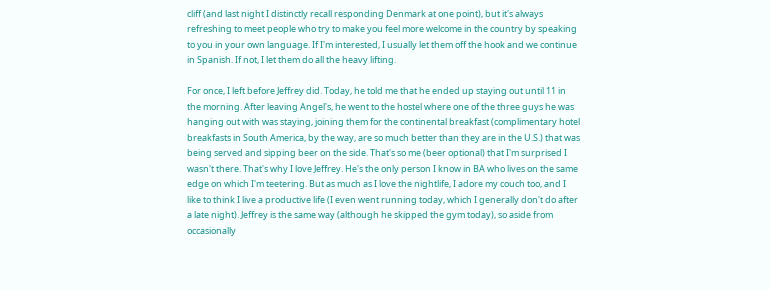cliff (and last night I distinctly recall responding Denmark at one point), but it's always refreshing to meet people who try to make you feel more welcome in the country by speaking to you in your own language. If I'm interested, I usually let them off the hook and we continue in Spanish. If not, I let them do all the heavy lifting.

For once, I left before Jeffrey did. Today, he told me that he ended up staying out until 11 in the morning. After leaving Angel's, he went to the hostel where one of the three guys he was hanging out with was staying, joining them for the continental breakfast (complimentary hotel breakfasts in South America, by the way, are so much better than they are in the U.S.) that was being served and sipping beer on the side. That's so me (beer optional) that I'm surprised I wasn't there. That's why I love Jeffrey. He's the only person I know in BA who lives on the same edge on which I'm teetering. But as much as I love the nightlife, I adore my couch too, and I like to think I live a productive life (I even went running today, which I generally don't do after a late night). Jeffrey is the same way (although he skipped the gym today), so aside from occasionally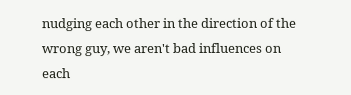nudging each other in the direction of the wrong guy, we aren't bad influences on each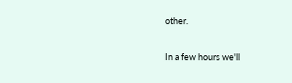other.

In a few hours we'll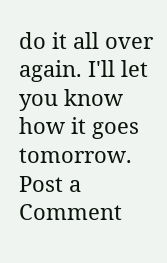do it all over again. I'll let you know how it goes tomorrow.
Post a Comment